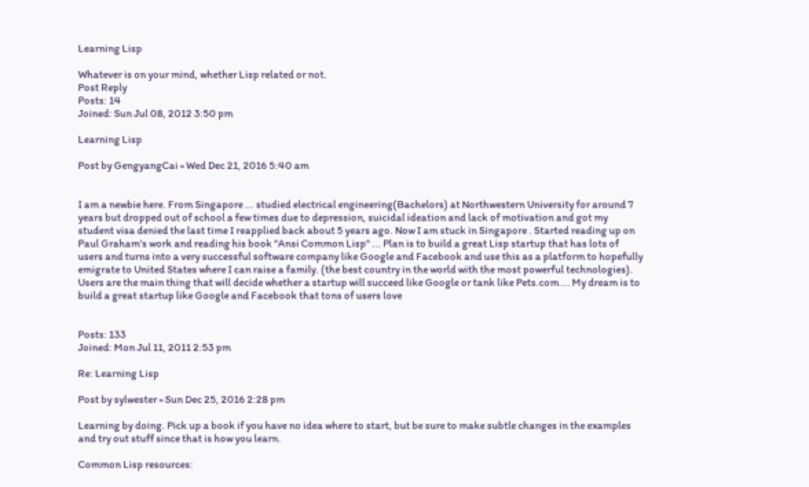Learning Lisp

Whatever is on your mind, whether Lisp related or not.
Post Reply
Posts: 14
Joined: Sun Jul 08, 2012 3:50 pm

Learning Lisp

Post by GengyangCai » Wed Dec 21, 2016 5:40 am


I am a newbie here. From Singapore ... studied electrical engineering(Bachelors) at Northwestern University for around 7 years but dropped out of school a few times due to depression, suicidal ideation and lack of motivation and got my student visa denied the last time I reapplied back about 5 years ago. Now I am stuck in Singapore . Started reading up on Paul Graham's work and reading his book "Ansi Common Lisp" ... Plan is to build a great Lisp startup that has lots of users and turns into a very successful software company like Google and Facebook and use this as a platform to hopefully emigrate to United States where I can raise a family. (the best country in the world with the most powerful technologies). Users are the main thing that will decide whether a startup will succeed like Google or tank like Pets.com ... My dream is to build a great startup like Google and Facebook that tons of users love


Posts: 133
Joined: Mon Jul 11, 2011 2:53 pm

Re: Learning Lisp

Post by sylwester » Sun Dec 25, 2016 2:28 pm

Learning by doing. Pick up a book if you have no idea where to start, but be sure to make subtle changes in the examples and try out stuff since that is how you learn.

Common Lisp resources: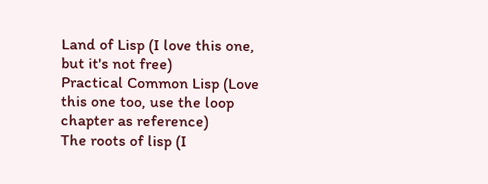Land of Lisp (I love this one, but it's not free)
Practical Common Lisp (Love this one too, use the loop chapter as reference)
The roots of lisp (I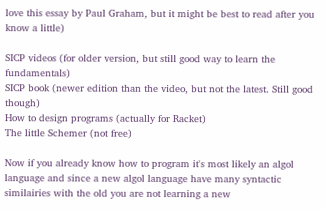love this essay by Paul Graham, but it might be best to read after you know a little)

SICP videos (for older version, but still good way to learn the fundamentals)
SICP book (newer edition than the video, but not the latest. Still good though)
How to design programs (actually for Racket)
The little Schemer (not free)

Now if you already know how to program it's most likely an algol language and since a new algol language have many syntactic similairies with the old you are not learning a new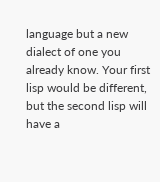language but a new dialect of one you already know. Your first lisp would be different, but the second lisp will have a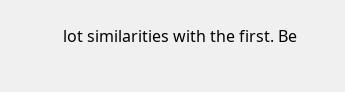lot similarities with the first. Be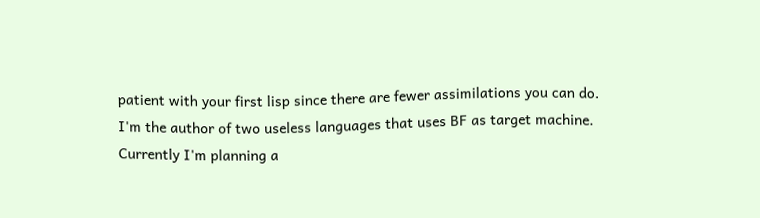patient with your first lisp since there are fewer assimilations you can do.
I'm the author of two useless languages that uses BF as target machine.
Currently I'm planning a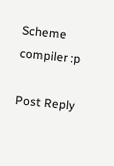Scheme compiler :p

Post Reply